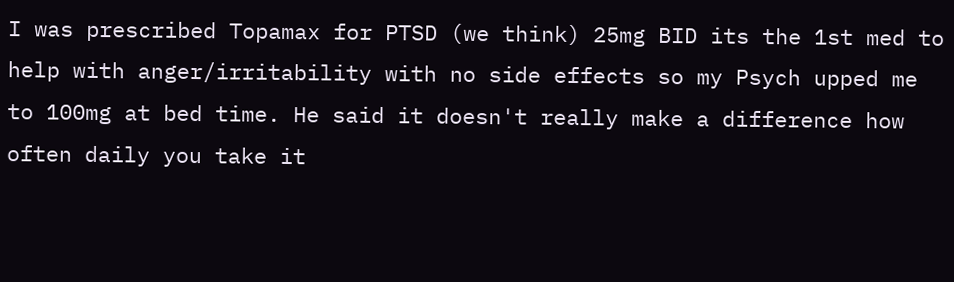I was prescribed Topamax for PTSD (we think) 25mg BID its the 1st med to help with anger/irritability with no side effects so my Psych upped me to 100mg at bed time. He said it doesn't really make a difference how often daily you take it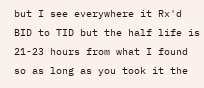but I see everywhere it Rx'd BID to TID but the half life is 21-23 hours from what I found so as long as you took it the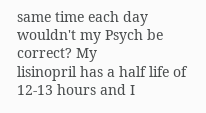same time each day wouldn't my Psych be correct? My
lisinopril has a half life of 12-13 hours and I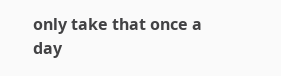only take that once a day